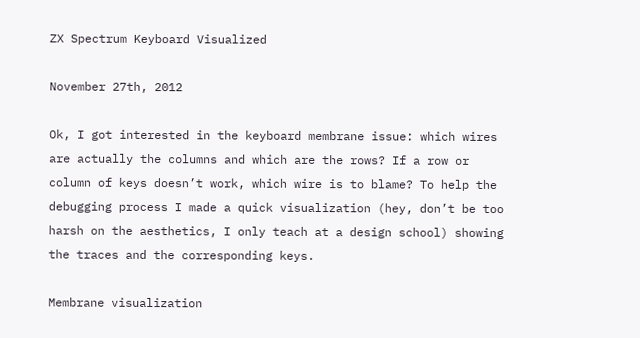ZX Spectrum Keyboard Visualized

November 27th, 2012

Ok, I got interested in the keyboard membrane issue: which wires are actually the columns and which are the rows? If a row or column of keys doesn’t work, which wire is to blame? To help the debugging process I made a quick visualization (hey, don’t be too harsh on the aesthetics, I only teach at a design school) showing the traces and the corresponding keys.

Membrane visualization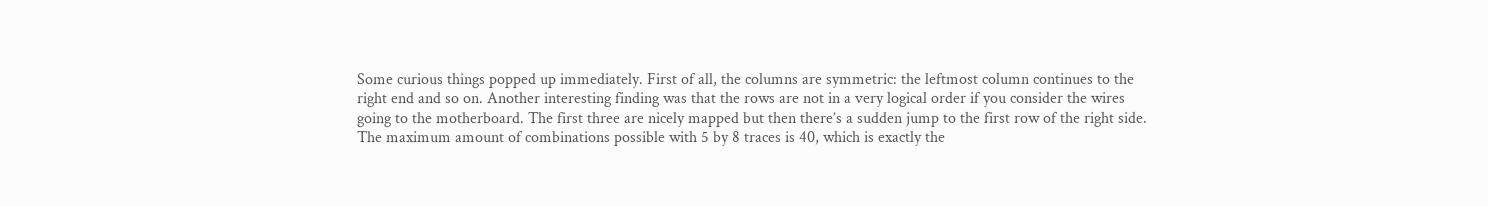Some curious things popped up immediately. First of all, the columns are symmetric: the leftmost column continues to the right end and so on. Another interesting finding was that the rows are not in a very logical order if you consider the wires going to the motherboard. The first three are nicely mapped but then there’s a sudden jump to the first row of the right side. The maximum amount of combinations possible with 5 by 8 traces is 40, which is exactly the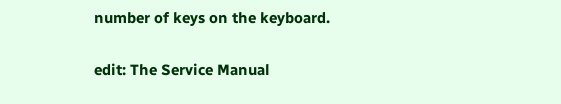number of keys on the keyboard.

edit: The Service Manual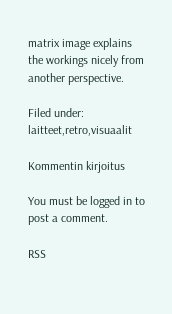matrix image explains the workings nicely from another perspective.

Filed under: laitteet,retro,visuaalit

Kommentin kirjoitus

You must be logged in to post a comment.

RSS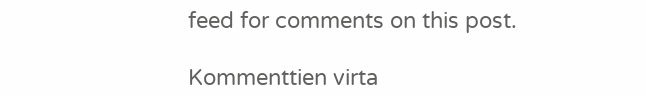feed for comments on this post.

Kommenttien virta